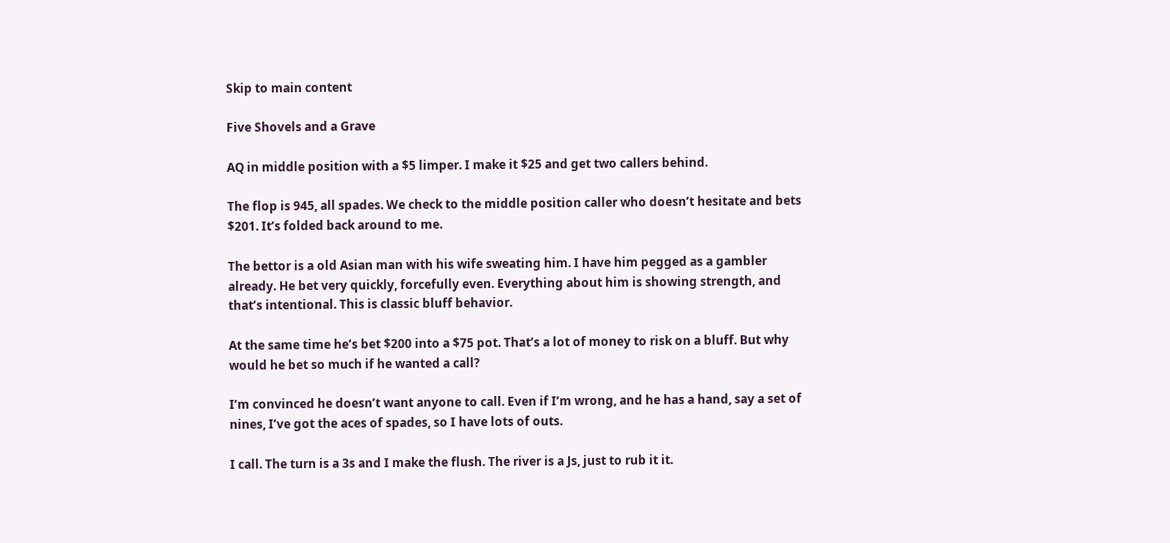Skip to main content

Five Shovels and a Grave

AQ in middle position with a $5 limper. I make it $25 and get two callers behind.

The flop is 945, all spades. We check to the middle position caller who doesn’t hesitate and bets $201. It’s folded back around to me.

The bettor is a old Asian man with his wife sweating him. I have him pegged as a gambler already. He bet very quickly, forcefully even. Everything about him is showing strength, and that’s intentional. This is classic bluff behavior.

At the same time he’s bet $200 into a $75 pot. That’s a lot of money to risk on a bluff. But why would he bet so much if he wanted a call?

I’m convinced he doesn’t want anyone to call. Even if I’m wrong, and he has a hand, say a set of nines, I’ve got the aces of spades, so I have lots of outs.

I call. The turn is a 3s and I make the flush. The river is a Js, just to rub it it.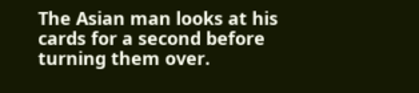The Asian man looks at his cards for a second before turning them over.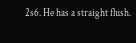2s6. He has a straight flush.